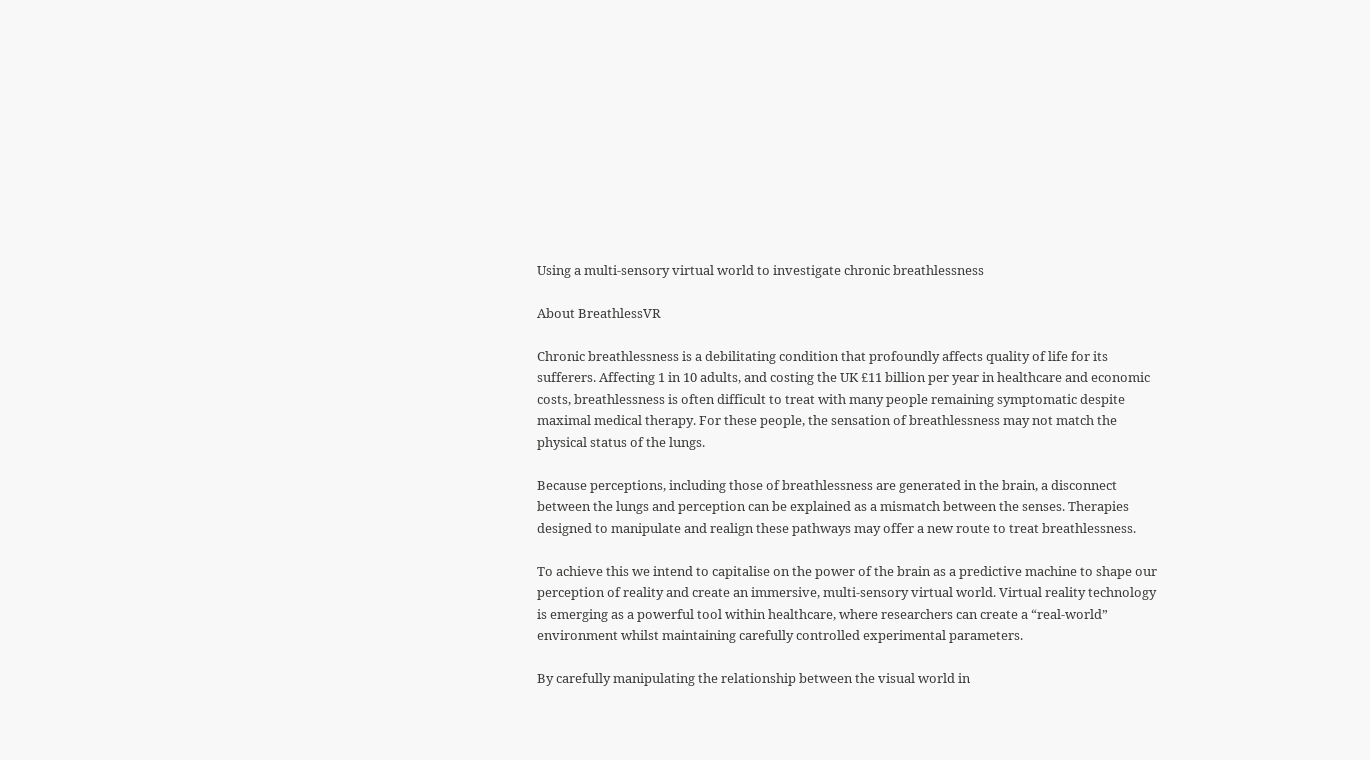Using a multi-sensory virtual world to investigate chronic breathlessness

About BreathlessVR

Chronic breathlessness is a debilitating condition that profoundly affects quality of life for its sufferers. Affecting 1 in 10 adults, and costing the UK £11 billion per year in healthcare and economic costs, breathlessness is often difficult to treat with many people remaining symptomatic despite maximal medical therapy. For these people, the sensation of breathlessness may not match the physical status of the lungs.

Because perceptions, including those of breathlessness are generated in the brain, a disconnect between the lungs and perception can be explained as a mismatch between the senses. Therapies designed to manipulate and realign these pathways may offer a new route to treat breathlessness.

To achieve this we intend to capitalise on the power of the brain as a predictive machine to shape our perception of reality and create an immersive, multi-sensory virtual world. Virtual reality technology is emerging as a powerful tool within healthcare, where researchers can create a “real-world” environment whilst maintaining carefully controlled experimental parameters.

By carefully manipulating the relationship between the visual world in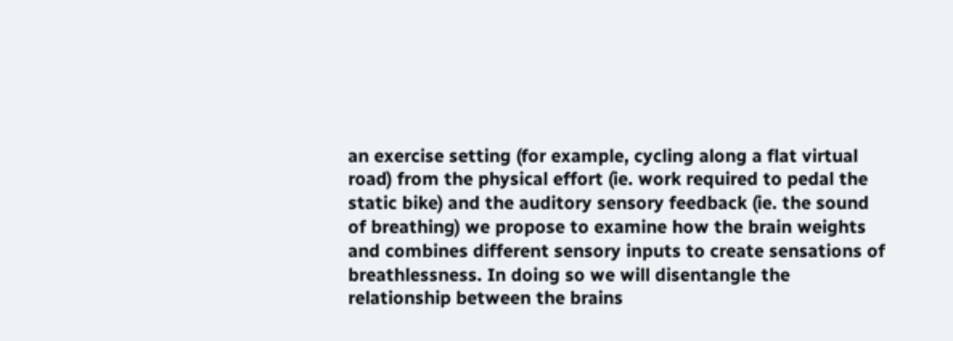an exercise setting (for example, cycling along a flat virtual road) from the physical effort (ie. work required to pedal the static bike) and the auditory sensory feedback (ie. the sound of breathing) we propose to examine how the brain weights and combines different sensory inputs to create sensations of breathlessness. In doing so we will disentangle the relationship between the brains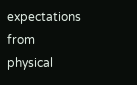expectations from physical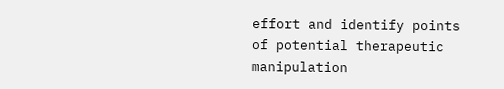effort and identify points of potential therapeutic manipulation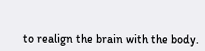to realign the brain with the body.